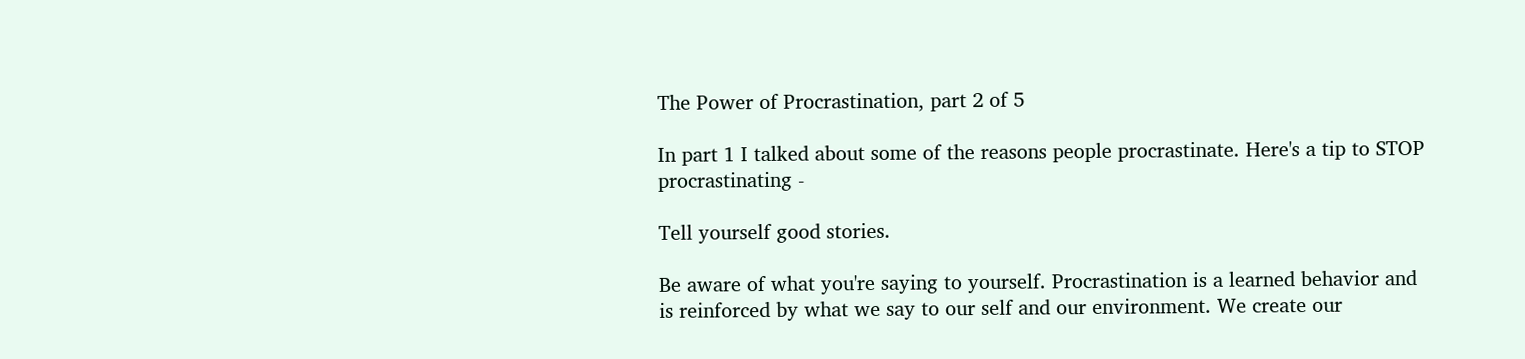The Power of Procrastination, part 2 of 5

In part 1 I talked about some of the reasons people procrastinate. Here's a tip to STOP procrastinating -

Tell yourself good stories.

Be aware of what you're saying to yourself. Procrastination is a learned behavior and is reinforced by what we say to our self and our environment. We create our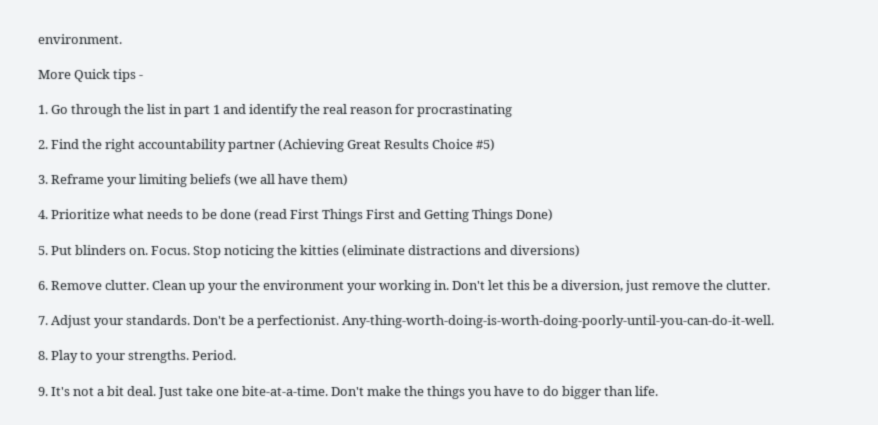environment.

More Quick tips -

1. Go through the list in part 1 and identify the real reason for procrastinating

2. Find the right accountability partner (Achieving Great Results Choice #5)

3. Reframe your limiting beliefs (we all have them)

4. Prioritize what needs to be done (read First Things First and Getting Things Done)

5. Put blinders on. Focus. Stop noticing the kitties (eliminate distractions and diversions)

6. Remove clutter. Clean up your the environment your working in. Don't let this be a diversion, just remove the clutter.

7. Adjust your standards. Don't be a perfectionist. Any-thing-worth-doing-is-worth-doing-poorly-until-you-can-do-it-well.

8. Play to your strengths. Period.

9. It's not a bit deal. Just take one bite-at-a-time. Don't make the things you have to do bigger than life.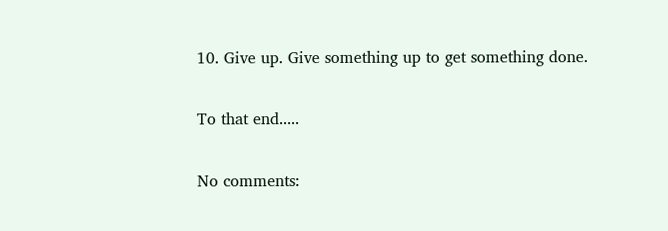10. Give up. Give something up to get something done.

To that end.....

No comments: